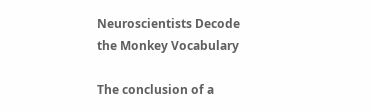Neuroscientists Decode the Monkey Vocabulary

The conclusion of a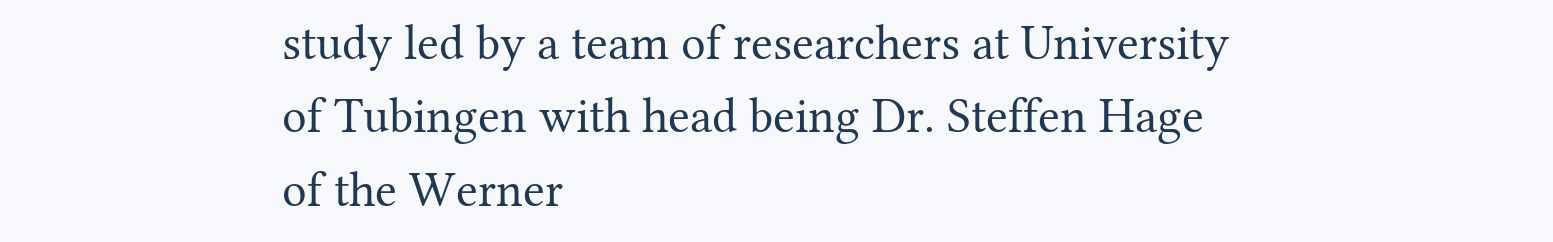study led by a team of researchers at University of Tubingen with head being Dr. Steffen Hage of the Werner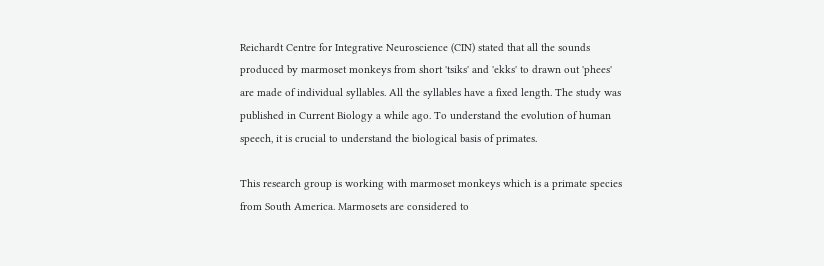Reichardt Centre for Integrative Neuroscience (CIN) stated that all the sounds produced by marmoset monkeys from short 'tsiks' and 'ekks' to drawn out 'phees' are made of individual syllables. All the syllables have a fixed length. The study was published in Current Biology a while ago. To understand the evolution of human speech, it is crucial to understand the biological basis of primates.

This research group is working with marmoset monkeys which is a primate species from South America. Marmosets are considered to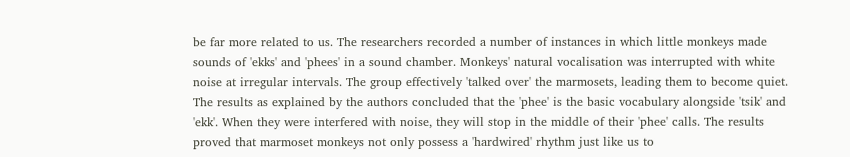be far more related to us. The researchers recorded a number of instances in which little monkeys made sounds of 'ekks' and 'phees' in a sound chamber. Monkeys' natural vocalisation was interrupted with white noise at irregular intervals. The group effectively 'talked over' the marmosets, leading them to become quiet. The results as explained by the authors concluded that the 'phee' is the basic vocabulary alongside 'tsik' and 'ekk'. When they were interfered with noise, they will stop in the middle of their 'phee' calls. The results proved that marmoset monkeys not only possess a 'hardwired' rhythm just like us to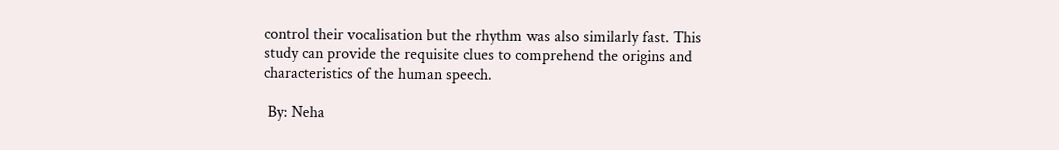control their vocalisation but the rhythm was also similarly fast. This study can provide the requisite clues to comprehend the origins and characteristics of the human speech.

 By: Neha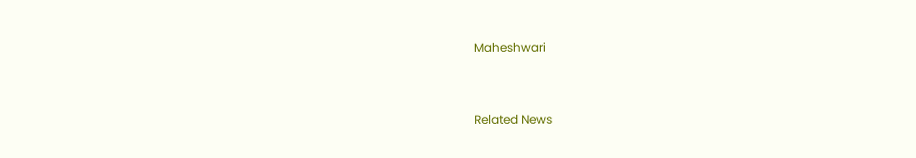Maheshwari



Related News